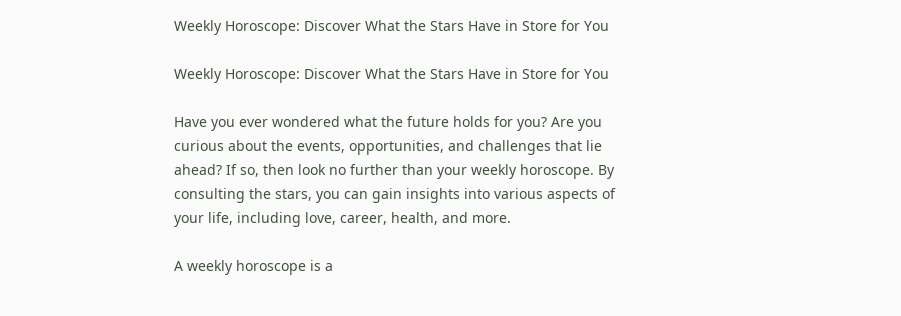Weekly Horoscope: Discover What the Stars Have in Store for You

Weekly Horoscope: Discover What the Stars Have in Store for You

Have you ever wondered what the future holds for you? Are you curious about the events, opportunities, and challenges that lie ahead? If so, then look no further than your weekly horoscope. By consulting the stars, you can gain insights into various aspects of your life, including love, career, health, and more.

A weekly horoscope is a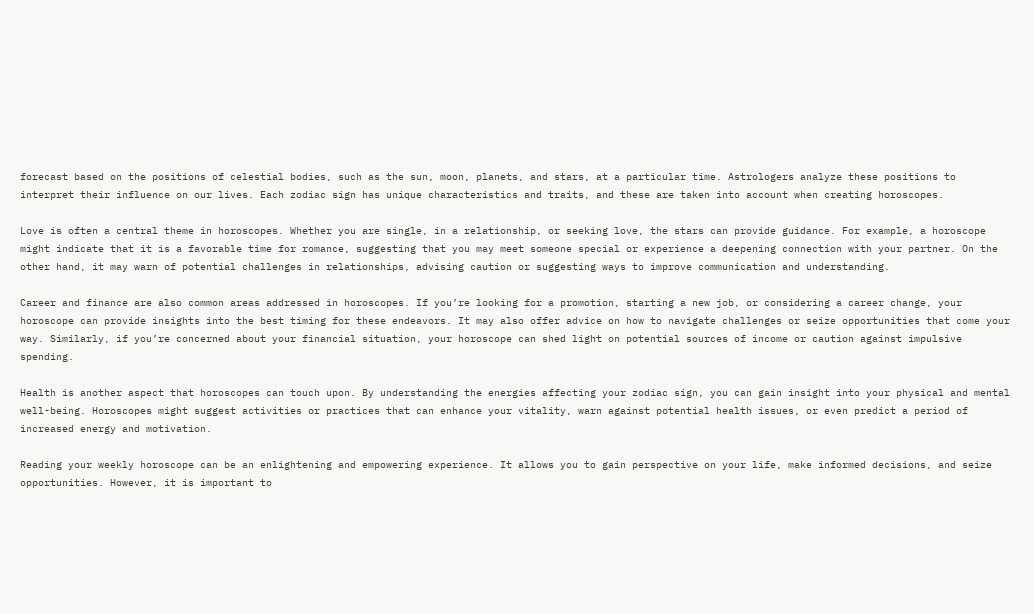forecast based on the positions of celestial bodies, such as the sun, moon, planets, and stars, at a particular time. Astrologers analyze these positions to interpret their influence on our lives. Each zodiac sign has unique characteristics and traits, and these are taken into account when creating horoscopes.

Love is often a central theme in horoscopes. Whether you are single, in a relationship, or seeking love, the stars can provide guidance. For example, a horoscope might indicate that it is a favorable time for romance, suggesting that you may meet someone special or experience a deepening connection with your partner. On the other hand, it may warn of potential challenges in relationships, advising caution or suggesting ways to improve communication and understanding.

Career and finance are also common areas addressed in horoscopes. If you’re looking for a promotion, starting a new job, or considering a career change, your horoscope can provide insights into the best timing for these endeavors. It may also offer advice on how to navigate challenges or seize opportunities that come your way. Similarly, if you’re concerned about your financial situation, your horoscope can shed light on potential sources of income or caution against impulsive spending.

Health is another aspect that horoscopes can touch upon. By understanding the energies affecting your zodiac sign, you can gain insight into your physical and mental well-being. Horoscopes might suggest activities or practices that can enhance your vitality, warn against potential health issues, or even predict a period of increased energy and motivation.

Reading your weekly horoscope can be an enlightening and empowering experience. It allows you to gain perspective on your life, make informed decisions, and seize opportunities. However, it is important to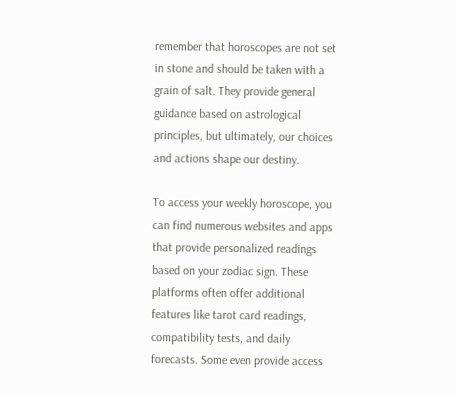remember that horoscopes are not set in stone and should be taken with a grain of salt. They provide general guidance based on astrological principles, but ultimately, our choices and actions shape our destiny.

To access your weekly horoscope, you can find numerous websites and apps that provide personalized readings based on your zodiac sign. These platforms often offer additional features like tarot card readings, compatibility tests, and daily forecasts. Some even provide access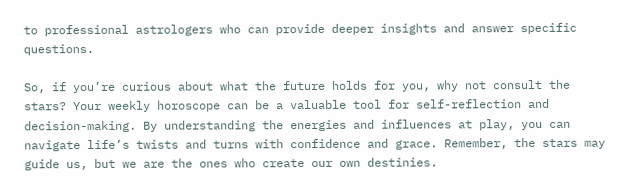to professional astrologers who can provide deeper insights and answer specific questions.

So, if you’re curious about what the future holds for you, why not consult the stars? Your weekly horoscope can be a valuable tool for self-reflection and decision-making. By understanding the energies and influences at play, you can navigate life’s twists and turns with confidence and grace. Remember, the stars may guide us, but we are the ones who create our own destinies.